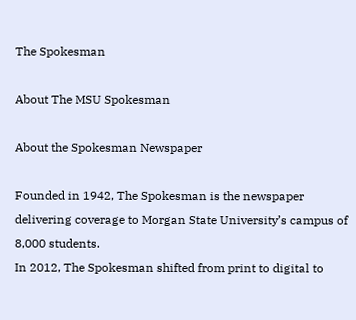The Spokesman

About The MSU Spokesman

About the Spokesman Newspaper

Founded in 1942, The Spokesman is the newspaper delivering coverage to Morgan State University’s campus of 8,000 students.
In 2012, The Spokesman shifted from print to digital to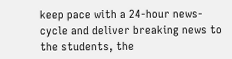keep pace with a 24-hour news-cycle and deliver breaking news to the students, the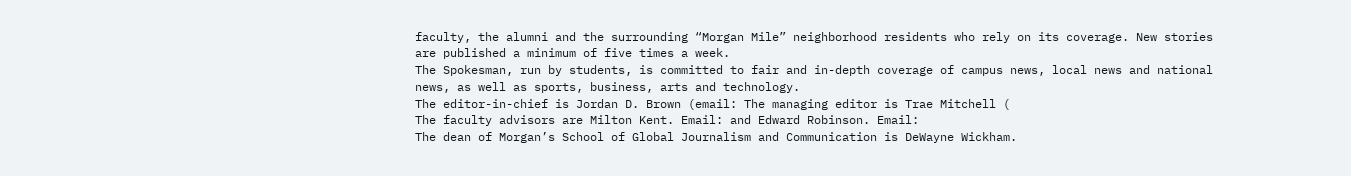faculty, the alumni and the surrounding “Morgan Mile” neighborhood residents who rely on its coverage. New stories are published a minimum of five times a week.
The Spokesman, run by students, is committed to fair and in-depth coverage of campus news, local news and national news, as well as sports, business, arts and technology.
The editor-in-chief is Jordan D. Brown (email: The managing editor is Trae Mitchell (
The faculty advisors are Milton Kent. Email: and Edward Robinson. Email:
The dean of Morgan’s School of Global Journalism and Communication is DeWayne Wickham.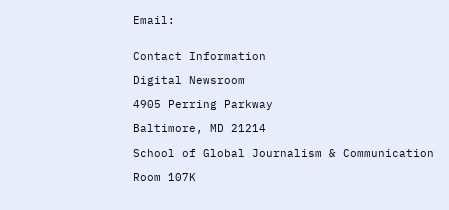Email:


Contact Information

Digital Newsroom

4905 Perring Parkway

Baltimore, MD 21214

School of Global Journalism & Communication

Room 107K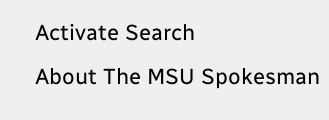Activate Search
About The MSU Spokesman